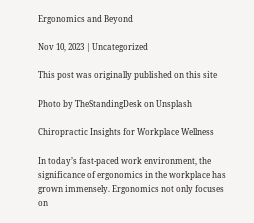Ergonomics and Beyond

Nov 10, 2023 | Uncategorized

This post was originally published on this site

Photo by TheStandingDesk on Unsplash

Chiropractic Insights for Workplace Wellness

In today’s fast-paced work environment, the significance of ergonomics in the workplace has grown immensely. Ergonomics not only focuses on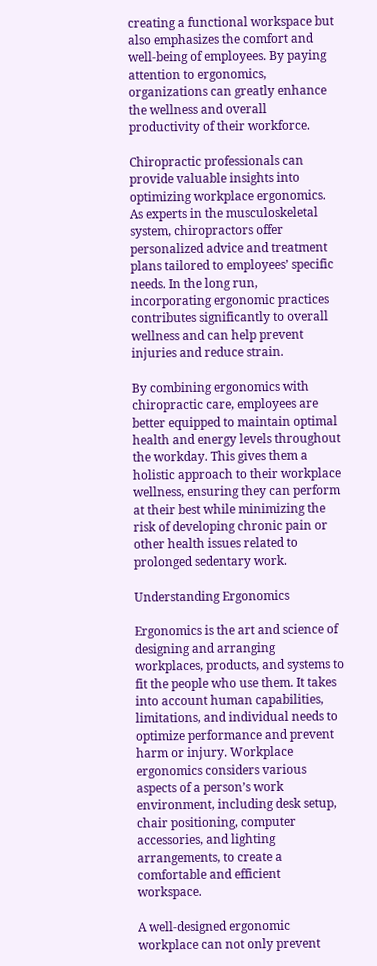creating a functional workspace but also emphasizes the comfort and well-being of employees. By paying attention to ergonomics, organizations can greatly enhance the wellness and overall productivity of their workforce.

Chiropractic professionals can provide valuable insights into optimizing workplace ergonomics. As experts in the musculoskeletal system, chiropractors offer personalized advice and treatment plans tailored to employees’ specific needs. In the long run, incorporating ergonomic practices contributes significantly to overall wellness and can help prevent injuries and reduce strain.

By combining ergonomics with chiropractic care, employees are better equipped to maintain optimal health and energy levels throughout the workday. This gives them a holistic approach to their workplace wellness, ensuring they can perform at their best while minimizing the risk of developing chronic pain or other health issues related to prolonged sedentary work.

Understanding Ergonomics

Ergonomics is the art and science of designing and arranging workplaces, products, and systems to fit the people who use them. It takes into account human capabilities, limitations, and individual needs to optimize performance and prevent harm or injury. Workplace ergonomics considers various aspects of a person’s work environment, including desk setup, chair positioning, computer accessories, and lighting arrangements, to create a comfortable and efficient workspace.

A well-designed ergonomic workplace can not only prevent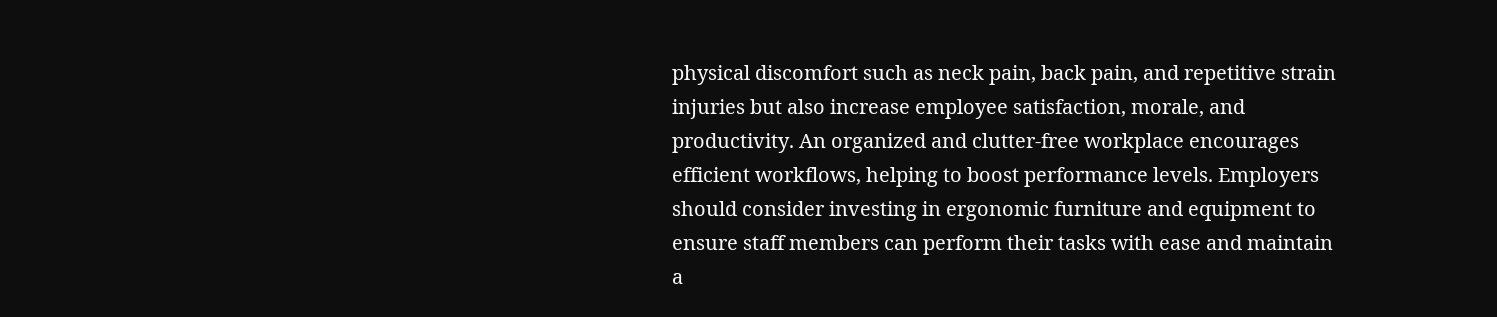physical discomfort such as neck pain, back pain, and repetitive strain injuries but also increase employee satisfaction, morale, and productivity. An organized and clutter-free workplace encourages efficient workflows, helping to boost performance levels. Employers should consider investing in ergonomic furniture and equipment to ensure staff members can perform their tasks with ease and maintain a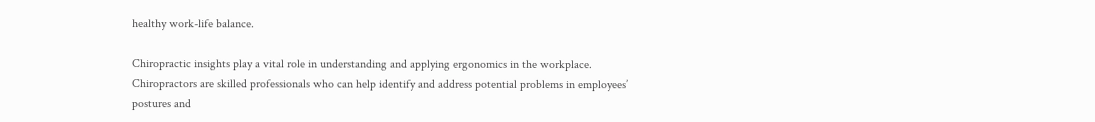healthy work-life balance.

Chiropractic insights play a vital role in understanding and applying ergonomics in the workplace. Chiropractors are skilled professionals who can help identify and address potential problems in employees’ postures and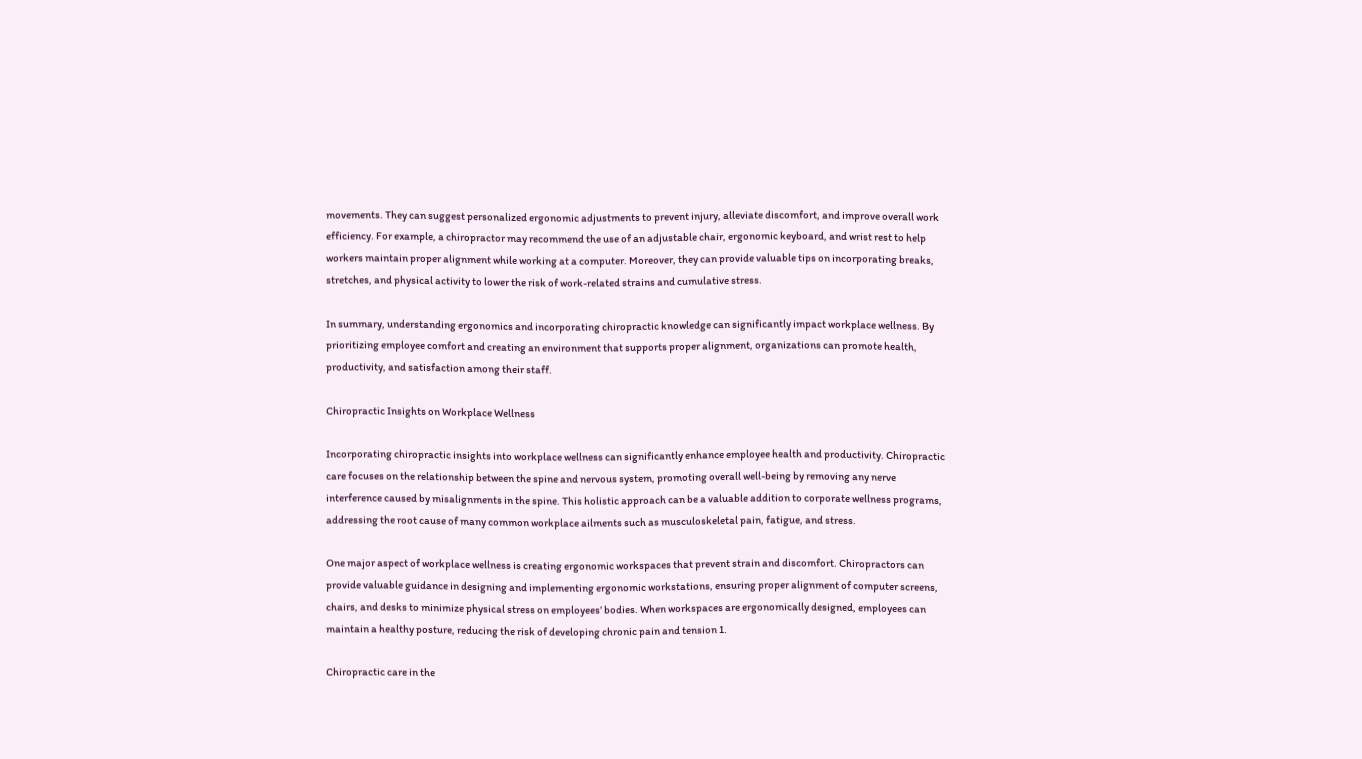movements. They can suggest personalized ergonomic adjustments to prevent injury, alleviate discomfort, and improve overall work efficiency. For example, a chiropractor may recommend the use of an adjustable chair, ergonomic keyboard, and wrist rest to help workers maintain proper alignment while working at a computer. Moreover, they can provide valuable tips on incorporating breaks, stretches, and physical activity to lower the risk of work-related strains and cumulative stress.

In summary, understanding ergonomics and incorporating chiropractic knowledge can significantly impact workplace wellness. By prioritizing employee comfort and creating an environment that supports proper alignment, organizations can promote health, productivity, and satisfaction among their staff.

Chiropractic Insights on Workplace Wellness

Incorporating chiropractic insights into workplace wellness can significantly enhance employee health and productivity. Chiropractic care focuses on the relationship between the spine and nervous system, promoting overall well-being by removing any nerve interference caused by misalignments in the spine. This holistic approach can be a valuable addition to corporate wellness programs, addressing the root cause of many common workplace ailments such as musculoskeletal pain, fatigue, and stress.

One major aspect of workplace wellness is creating ergonomic workspaces that prevent strain and discomfort. Chiropractors can provide valuable guidance in designing and implementing ergonomic workstations, ensuring proper alignment of computer screens, chairs, and desks to minimize physical stress on employees’ bodies. When workspaces are ergonomically designed, employees can maintain a healthy posture, reducing the risk of developing chronic pain and tension 1.

Chiropractic care in the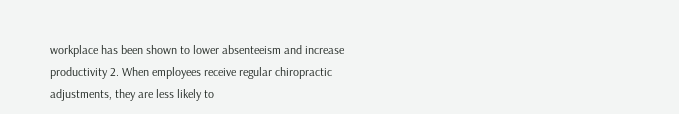workplace has been shown to lower absenteeism and increase productivity 2. When employees receive regular chiropractic adjustments, they are less likely to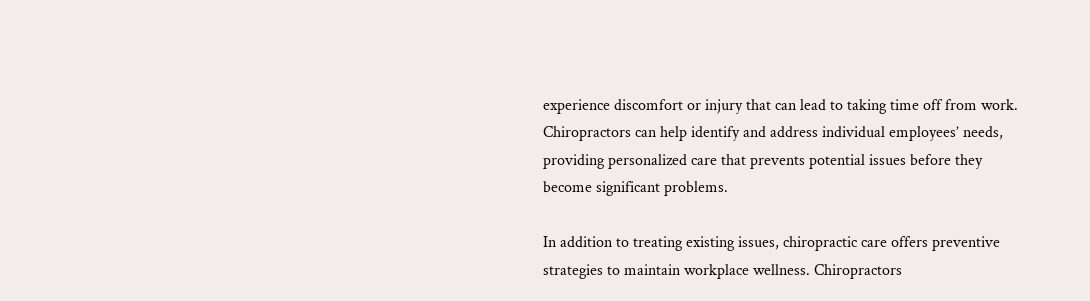experience discomfort or injury that can lead to taking time off from work. Chiropractors can help identify and address individual employees’ needs, providing personalized care that prevents potential issues before they become significant problems.

In addition to treating existing issues, chiropractic care offers preventive strategies to maintain workplace wellness. Chiropractors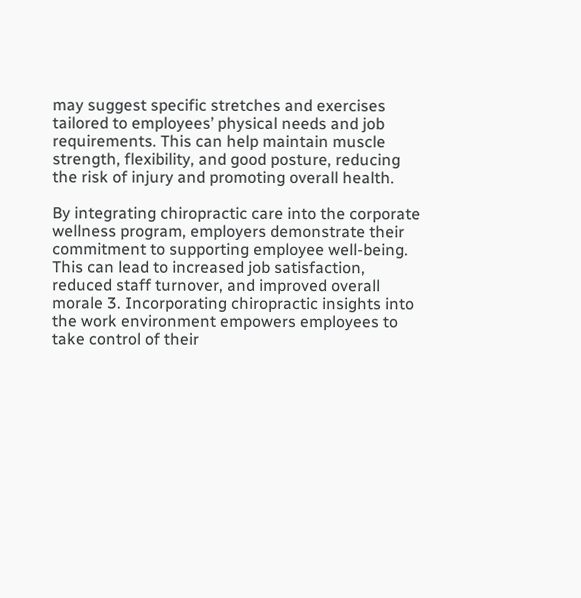may suggest specific stretches and exercises tailored to employees’ physical needs and job requirements. This can help maintain muscle strength, flexibility, and good posture, reducing the risk of injury and promoting overall health.

By integrating chiropractic care into the corporate wellness program, employers demonstrate their commitment to supporting employee well-being. This can lead to increased job satisfaction, reduced staff turnover, and improved overall morale 3. Incorporating chiropractic insights into the work environment empowers employees to take control of their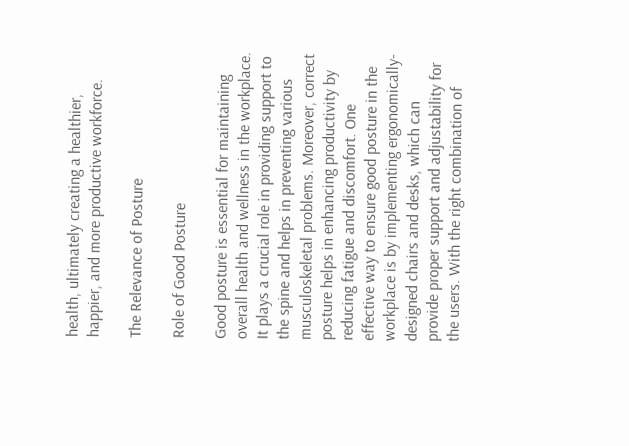health, ultimately creating a healthier, happier, and more productive workforce.

The Relevance of Posture

Role of Good Posture

Good posture is essential for maintaining overall health and wellness in the workplace. It plays a crucial role in providing support to the spine and helps in preventing various musculoskeletal problems. Moreover, correct posture helps in enhancing productivity by reducing fatigue and discomfort. One effective way to ensure good posture in the workplace is by implementing ergonomically-designed chairs and desks, which can provide proper support and adjustability for the users. With the right combination of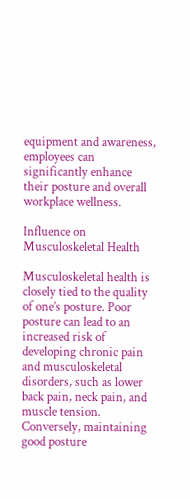equipment and awareness, employees can significantly enhance their posture and overall workplace wellness.

Influence on Musculoskeletal Health

Musculoskeletal health is closely tied to the quality of one’s posture. Poor posture can lead to an increased risk of developing chronic pain and musculoskeletal disorders, such as lower back pain, neck pain, and muscle tension. Conversely, maintaining good posture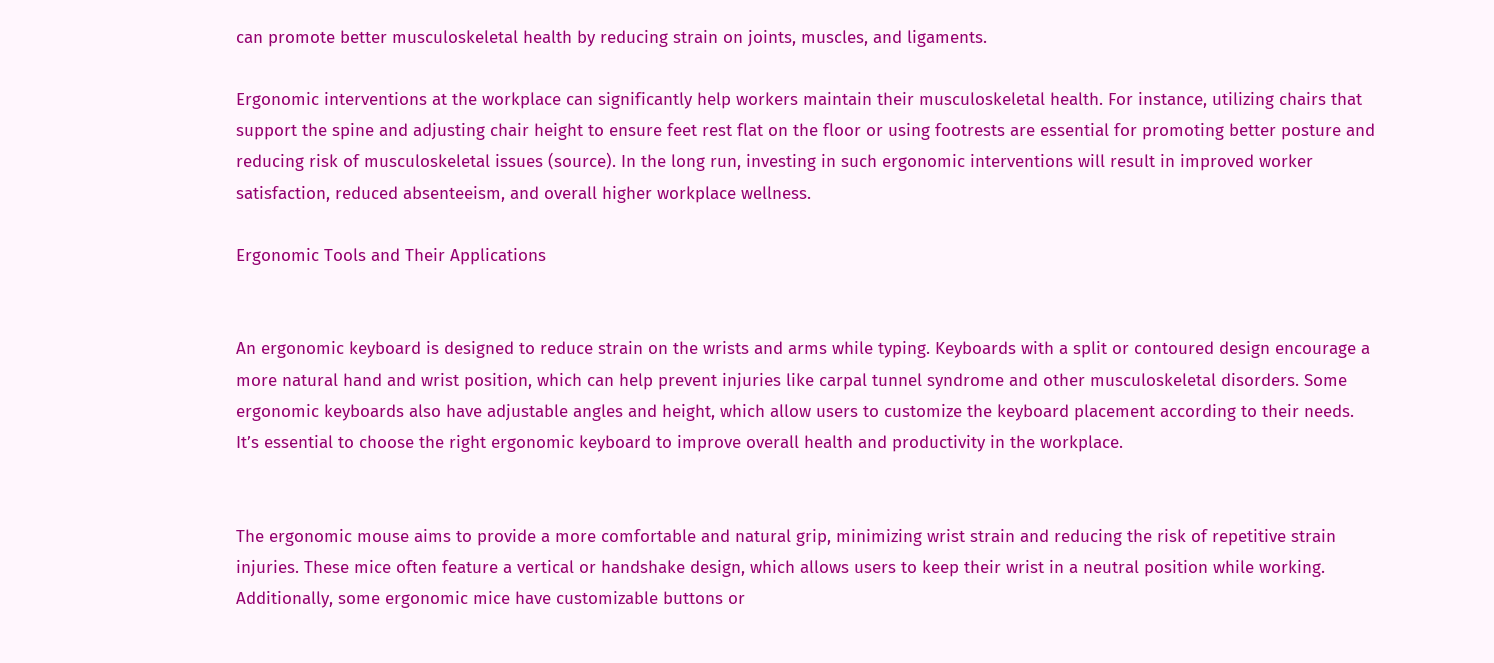can promote better musculoskeletal health by reducing strain on joints, muscles, and ligaments.

Ergonomic interventions at the workplace can significantly help workers maintain their musculoskeletal health. For instance, utilizing chairs that support the spine and adjusting chair height to ensure feet rest flat on the floor or using footrests are essential for promoting better posture and reducing risk of musculoskeletal issues (source). In the long run, investing in such ergonomic interventions will result in improved worker satisfaction, reduced absenteeism, and overall higher workplace wellness.

Ergonomic Tools and Their Applications


An ergonomic keyboard is designed to reduce strain on the wrists and arms while typing. Keyboards with a split or contoured design encourage a more natural hand and wrist position, which can help prevent injuries like carpal tunnel syndrome and other musculoskeletal disorders. Some ergonomic keyboards also have adjustable angles and height, which allow users to customize the keyboard placement according to their needs. It’s essential to choose the right ergonomic keyboard to improve overall health and productivity in the workplace.


The ergonomic mouse aims to provide a more comfortable and natural grip, minimizing wrist strain and reducing the risk of repetitive strain injuries. These mice often feature a vertical or handshake design, which allows users to keep their wrist in a neutral position while working. Additionally, some ergonomic mice have customizable buttons or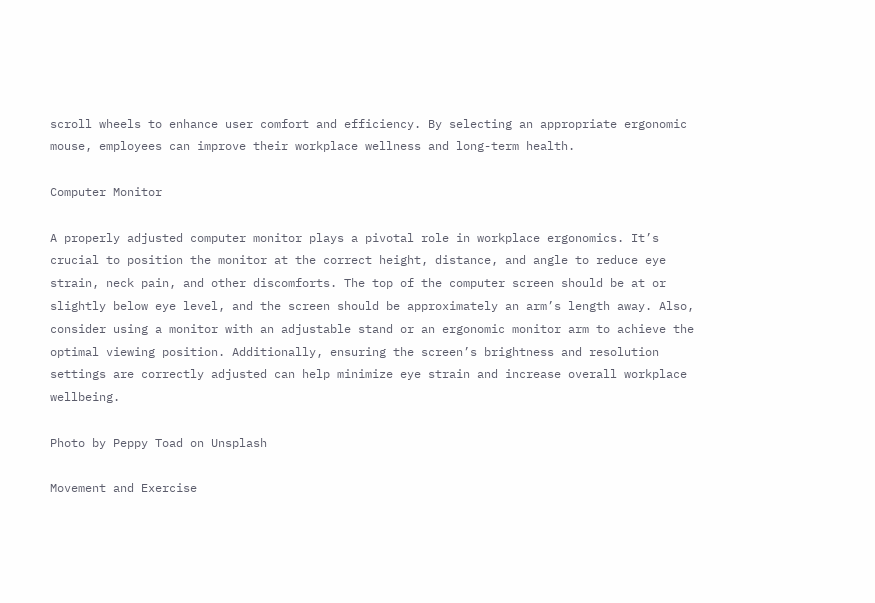scroll wheels to enhance user comfort and efficiency. By selecting an appropriate ergonomic mouse, employees can improve their workplace wellness and long-term health.

Computer Monitor

A properly adjusted computer monitor plays a pivotal role in workplace ergonomics. It’s crucial to position the monitor at the correct height, distance, and angle to reduce eye strain, neck pain, and other discomforts. The top of the computer screen should be at or slightly below eye level, and the screen should be approximately an arm’s length away. Also, consider using a monitor with an adjustable stand or an ergonomic monitor arm to achieve the optimal viewing position. Additionally, ensuring the screen’s brightness and resolution settings are correctly adjusted can help minimize eye strain and increase overall workplace wellbeing.

Photo by Peppy Toad on Unsplash

Movement and Exercise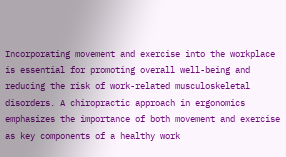Incorporating movement and exercise into the workplace is essential for promoting overall well-being and reducing the risk of work-related musculoskeletal disorders. A chiropractic approach in ergonomics emphasizes the importance of both movement and exercise as key components of a healthy work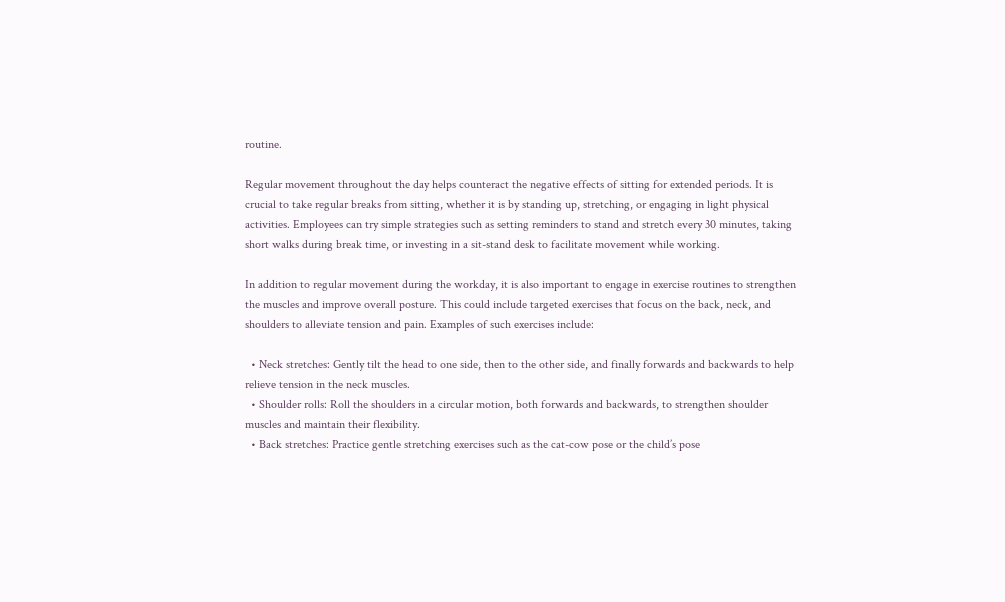routine.

Regular movement throughout the day helps counteract the negative effects of sitting for extended periods. It is crucial to take regular breaks from sitting, whether it is by standing up, stretching, or engaging in light physical activities. Employees can try simple strategies such as setting reminders to stand and stretch every 30 minutes, taking short walks during break time, or investing in a sit-stand desk to facilitate movement while working.

In addition to regular movement during the workday, it is also important to engage in exercise routines to strengthen the muscles and improve overall posture. This could include targeted exercises that focus on the back, neck, and shoulders to alleviate tension and pain. Examples of such exercises include:

  • Neck stretches: Gently tilt the head to one side, then to the other side, and finally forwards and backwards to help relieve tension in the neck muscles.
  • Shoulder rolls: Roll the shoulders in a circular motion, both forwards and backwards, to strengthen shoulder muscles and maintain their flexibility.
  • Back stretches: Practice gentle stretching exercises such as the cat-cow pose or the child’s pose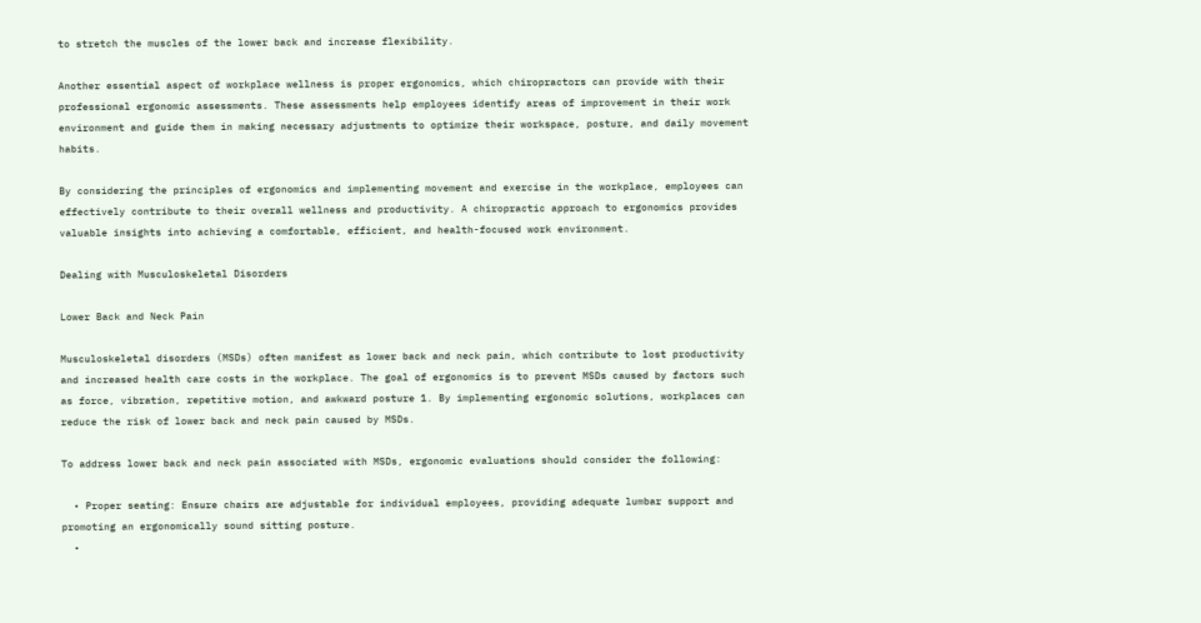to stretch the muscles of the lower back and increase flexibility.

Another essential aspect of workplace wellness is proper ergonomics, which chiropractors can provide with their professional ergonomic assessments. These assessments help employees identify areas of improvement in their work environment and guide them in making necessary adjustments to optimize their workspace, posture, and daily movement habits.

By considering the principles of ergonomics and implementing movement and exercise in the workplace, employees can effectively contribute to their overall wellness and productivity. A chiropractic approach to ergonomics provides valuable insights into achieving a comfortable, efficient, and health-focused work environment.

Dealing with Musculoskeletal Disorders

Lower Back and Neck Pain

Musculoskeletal disorders (MSDs) often manifest as lower back and neck pain, which contribute to lost productivity and increased health care costs in the workplace. The goal of ergonomics is to prevent MSDs caused by factors such as force, vibration, repetitive motion, and awkward posture 1. By implementing ergonomic solutions, workplaces can reduce the risk of lower back and neck pain caused by MSDs.

To address lower back and neck pain associated with MSDs, ergonomic evaluations should consider the following:

  • Proper seating: Ensure chairs are adjustable for individual employees, providing adequate lumbar support and promoting an ergonomically sound sitting posture.
  •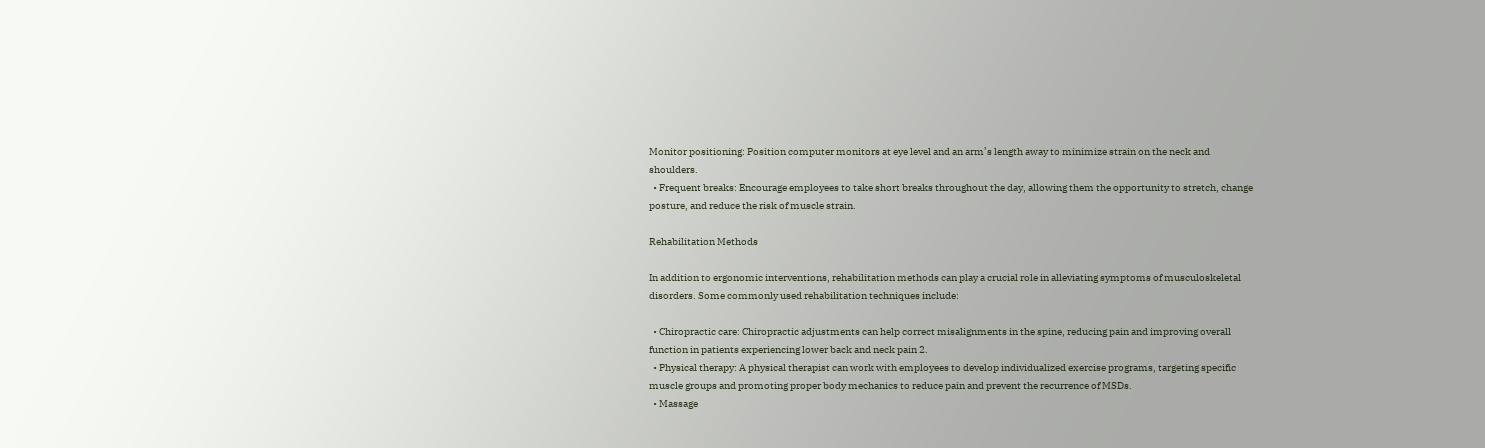Monitor positioning: Position computer monitors at eye level and an arm’s length away to minimize strain on the neck and shoulders.
  • Frequent breaks: Encourage employees to take short breaks throughout the day, allowing them the opportunity to stretch, change posture, and reduce the risk of muscle strain.

Rehabilitation Methods

In addition to ergonomic interventions, rehabilitation methods can play a crucial role in alleviating symptoms of musculoskeletal disorders. Some commonly used rehabilitation techniques include:

  • Chiropractic care: Chiropractic adjustments can help correct misalignments in the spine, reducing pain and improving overall function in patients experiencing lower back and neck pain 2.
  • Physical therapy: A physical therapist can work with employees to develop individualized exercise programs, targeting specific muscle groups and promoting proper body mechanics to reduce pain and prevent the recurrence of MSDs.
  • Massage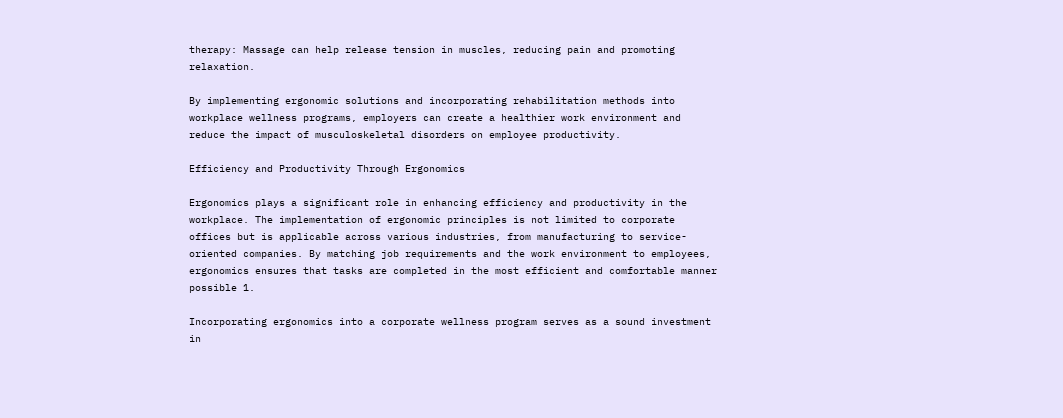therapy: Massage can help release tension in muscles, reducing pain and promoting relaxation.

By implementing ergonomic solutions and incorporating rehabilitation methods into workplace wellness programs, employers can create a healthier work environment and reduce the impact of musculoskeletal disorders on employee productivity.

Efficiency and Productivity Through Ergonomics

Ergonomics plays a significant role in enhancing efficiency and productivity in the workplace. The implementation of ergonomic principles is not limited to corporate offices but is applicable across various industries, from manufacturing to service-oriented companies. By matching job requirements and the work environment to employees, ergonomics ensures that tasks are completed in the most efficient and comfortable manner possible 1.

Incorporating ergonomics into a corporate wellness program serves as a sound investment in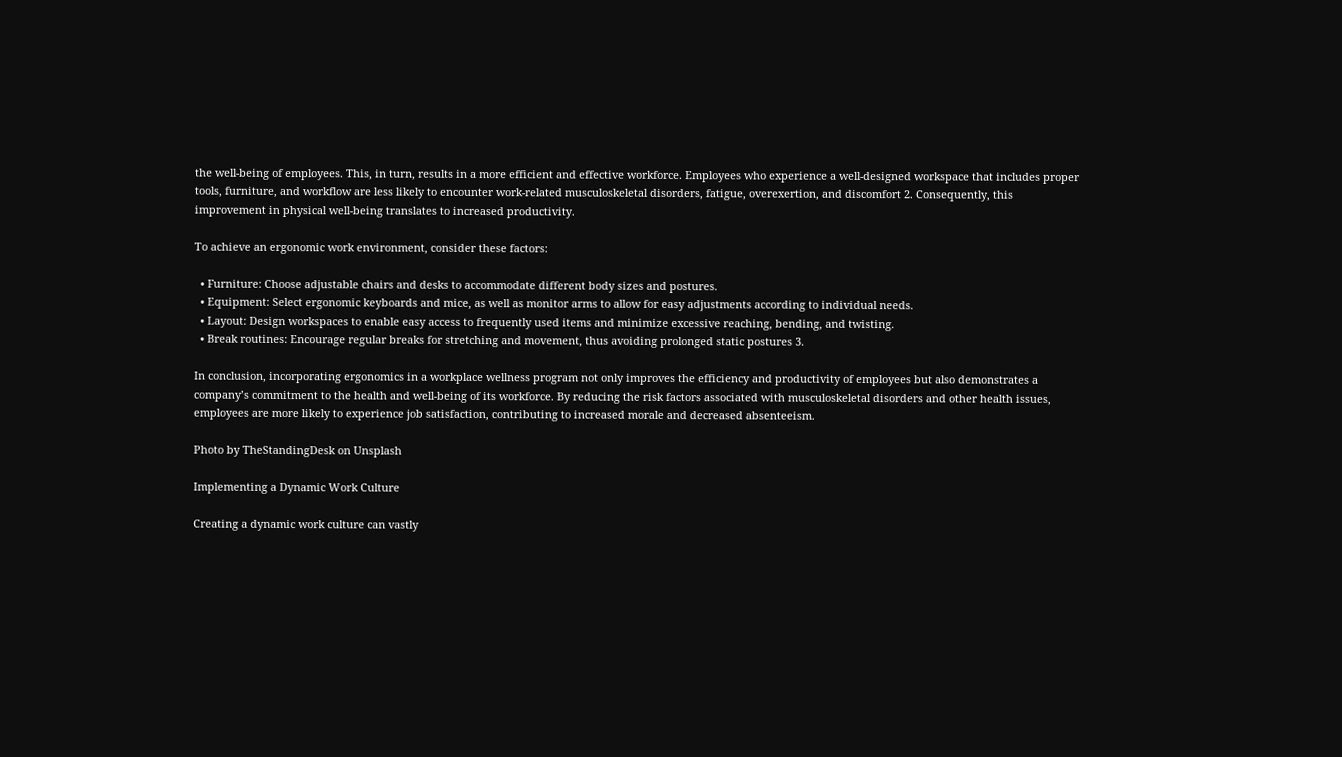the well-being of employees. This, in turn, results in a more efficient and effective workforce. Employees who experience a well-designed workspace that includes proper tools, furniture, and workflow are less likely to encounter work-related musculoskeletal disorders, fatigue, overexertion, and discomfort 2. Consequently, this improvement in physical well-being translates to increased productivity.

To achieve an ergonomic work environment, consider these factors:

  • Furniture: Choose adjustable chairs and desks to accommodate different body sizes and postures.
  • Equipment: Select ergonomic keyboards and mice, as well as monitor arms to allow for easy adjustments according to individual needs.
  • Layout: Design workspaces to enable easy access to frequently used items and minimize excessive reaching, bending, and twisting.
  • Break routines: Encourage regular breaks for stretching and movement, thus avoiding prolonged static postures 3.

In conclusion, incorporating ergonomics in a workplace wellness program not only improves the efficiency and productivity of employees but also demonstrates a company’s commitment to the health and well-being of its workforce. By reducing the risk factors associated with musculoskeletal disorders and other health issues, employees are more likely to experience job satisfaction, contributing to increased morale and decreased absenteeism.

Photo by TheStandingDesk on Unsplash

Implementing a Dynamic Work Culture

Creating a dynamic work culture can vastly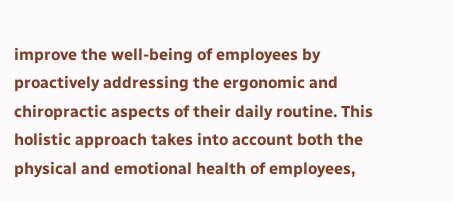improve the well-being of employees by proactively addressing the ergonomic and chiropractic aspects of their daily routine. This holistic approach takes into account both the physical and emotional health of employees,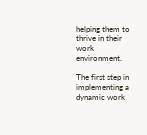helping them to thrive in their work environment.

The first step in implementing a dynamic work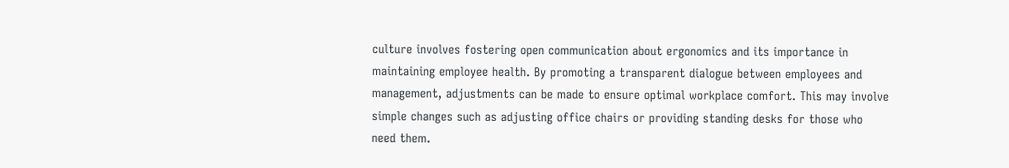culture involves fostering open communication about ergonomics and its importance in maintaining employee health. By promoting a transparent dialogue between employees and management, adjustments can be made to ensure optimal workplace comfort. This may involve simple changes such as adjusting office chairs or providing standing desks for those who need them.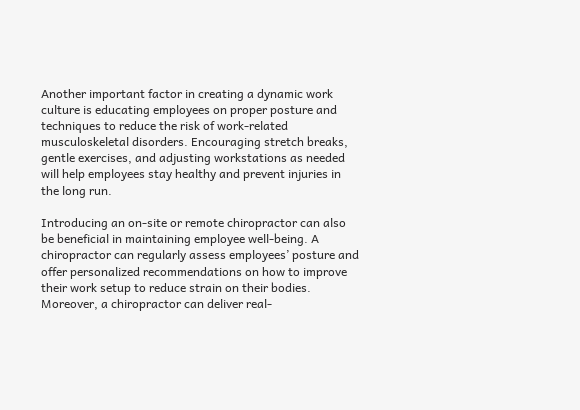Another important factor in creating a dynamic work culture is educating employees on proper posture and techniques to reduce the risk of work-related musculoskeletal disorders. Encouraging stretch breaks, gentle exercises, and adjusting workstations as needed will help employees stay healthy and prevent injuries in the long run.

Introducing an on-site or remote chiropractor can also be beneficial in maintaining employee well-being. A chiropractor can regularly assess employees’ posture and offer personalized recommendations on how to improve their work setup to reduce strain on their bodies. Moreover, a chiropractor can deliver real-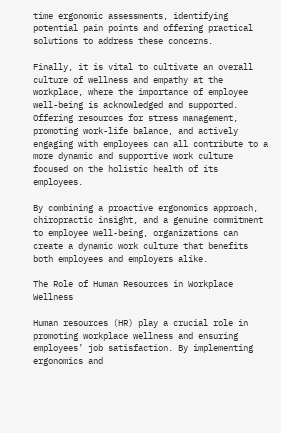time ergonomic assessments, identifying potential pain points and offering practical solutions to address these concerns.

Finally, it is vital to cultivate an overall culture of wellness and empathy at the workplace, where the importance of employee well-being is acknowledged and supported. Offering resources for stress management, promoting work-life balance, and actively engaging with employees can all contribute to a more dynamic and supportive work culture focused on the holistic health of its employees.

By combining a proactive ergonomics approach, chiropractic insight, and a genuine commitment to employee well-being, organizations can create a dynamic work culture that benefits both employees and employers alike.

The Role of Human Resources in Workplace Wellness

Human resources (HR) play a crucial role in promoting workplace wellness and ensuring employees’ job satisfaction. By implementing ergonomics and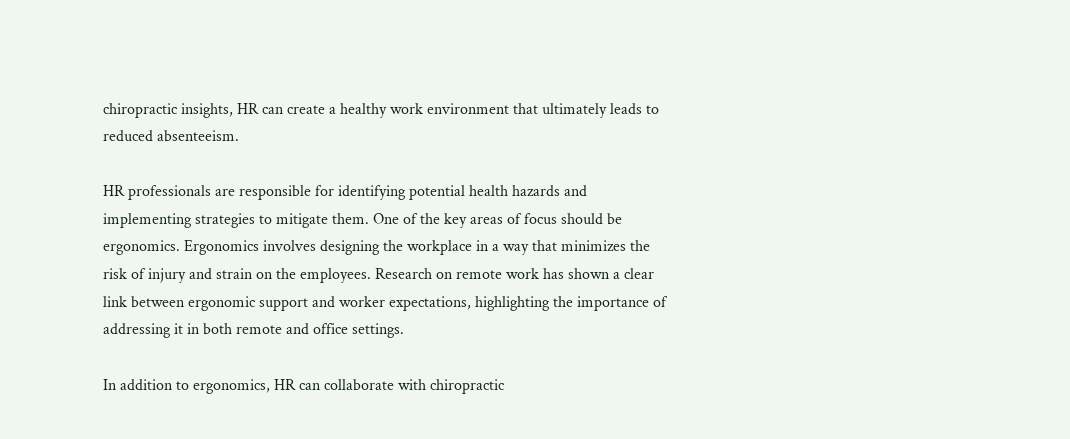chiropractic insights, HR can create a healthy work environment that ultimately leads to reduced absenteeism.

HR professionals are responsible for identifying potential health hazards and implementing strategies to mitigate them. One of the key areas of focus should be ergonomics. Ergonomics involves designing the workplace in a way that minimizes the risk of injury and strain on the employees. Research on remote work has shown a clear link between ergonomic support and worker expectations, highlighting the importance of addressing it in both remote and office settings.

In addition to ergonomics, HR can collaborate with chiropractic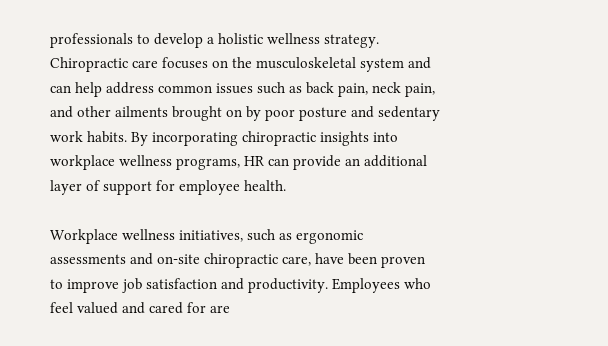professionals to develop a holistic wellness strategy. Chiropractic care focuses on the musculoskeletal system and can help address common issues such as back pain, neck pain, and other ailments brought on by poor posture and sedentary work habits. By incorporating chiropractic insights into workplace wellness programs, HR can provide an additional layer of support for employee health.

Workplace wellness initiatives, such as ergonomic assessments and on-site chiropractic care, have been proven to improve job satisfaction and productivity. Employees who feel valued and cared for are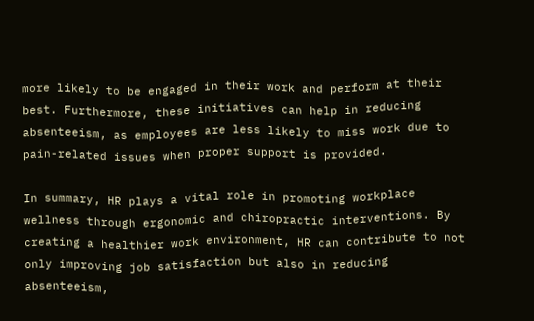more likely to be engaged in their work and perform at their best. Furthermore, these initiatives can help in reducing absenteeism, as employees are less likely to miss work due to pain-related issues when proper support is provided.

In summary, HR plays a vital role in promoting workplace wellness through ergonomic and chiropractic interventions. By creating a healthier work environment, HR can contribute to not only improving job satisfaction but also in reducing absenteeism,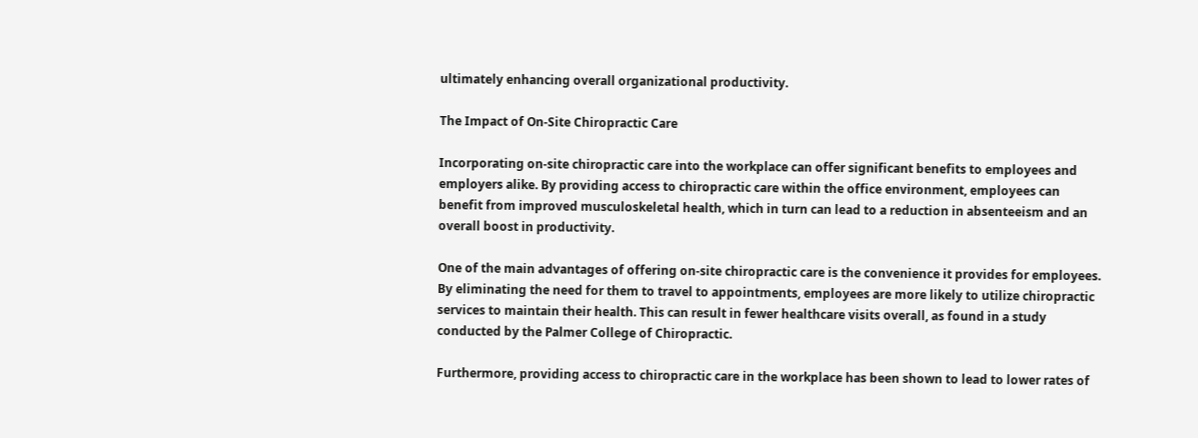ultimately enhancing overall organizational productivity.

The Impact of On-Site Chiropractic Care

Incorporating on-site chiropractic care into the workplace can offer significant benefits to employees and employers alike. By providing access to chiropractic care within the office environment, employees can benefit from improved musculoskeletal health, which in turn can lead to a reduction in absenteeism and an overall boost in productivity.

One of the main advantages of offering on-site chiropractic care is the convenience it provides for employees. By eliminating the need for them to travel to appointments, employees are more likely to utilize chiropractic services to maintain their health. This can result in fewer healthcare visits overall, as found in a study conducted by the Palmer College of Chiropractic.

Furthermore, providing access to chiropractic care in the workplace has been shown to lead to lower rates of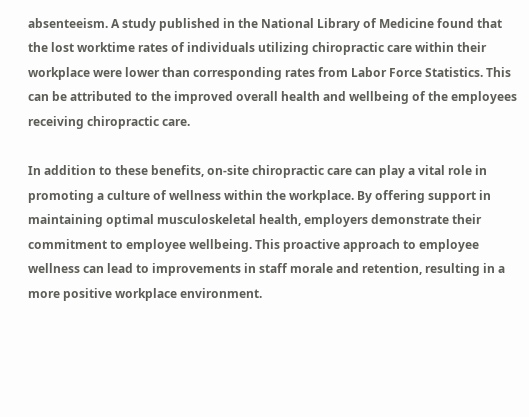absenteeism. A study published in the National Library of Medicine found that the lost worktime rates of individuals utilizing chiropractic care within their workplace were lower than corresponding rates from Labor Force Statistics. This can be attributed to the improved overall health and wellbeing of the employees receiving chiropractic care.

In addition to these benefits, on-site chiropractic care can play a vital role in promoting a culture of wellness within the workplace. By offering support in maintaining optimal musculoskeletal health, employers demonstrate their commitment to employee wellbeing. This proactive approach to employee wellness can lead to improvements in staff morale and retention, resulting in a more positive workplace environment.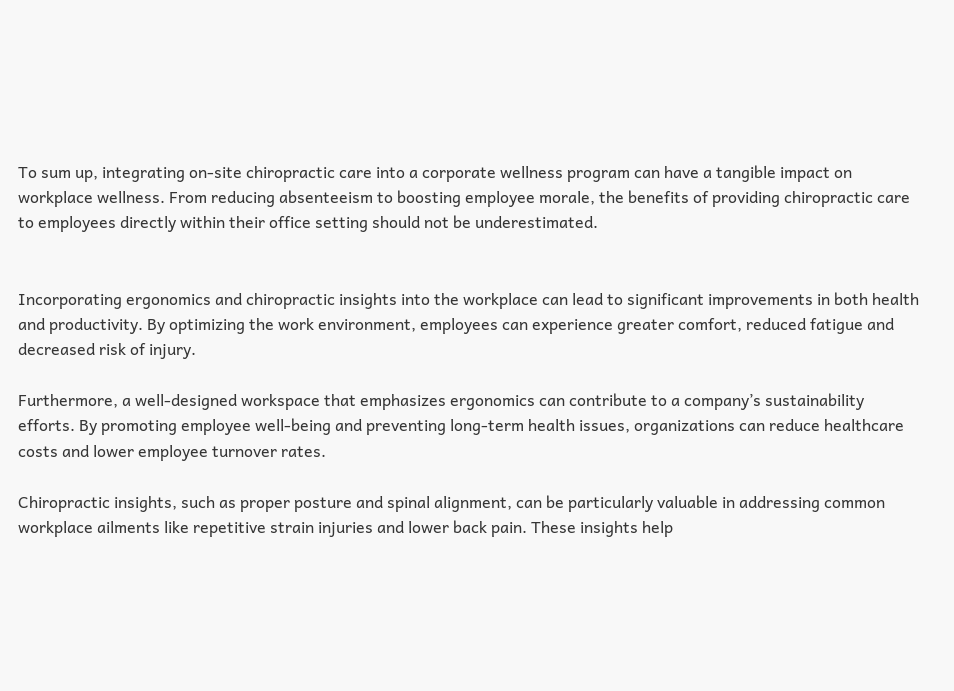To sum up, integrating on-site chiropractic care into a corporate wellness program can have a tangible impact on workplace wellness. From reducing absenteeism to boosting employee morale, the benefits of providing chiropractic care to employees directly within their office setting should not be underestimated.


Incorporating ergonomics and chiropractic insights into the workplace can lead to significant improvements in both health and productivity. By optimizing the work environment, employees can experience greater comfort, reduced fatigue and decreased risk of injury.

Furthermore, a well-designed workspace that emphasizes ergonomics can contribute to a company’s sustainability efforts. By promoting employee well-being and preventing long-term health issues, organizations can reduce healthcare costs and lower employee turnover rates.

Chiropractic insights, such as proper posture and spinal alignment, can be particularly valuable in addressing common workplace ailments like repetitive strain injuries and lower back pain. These insights help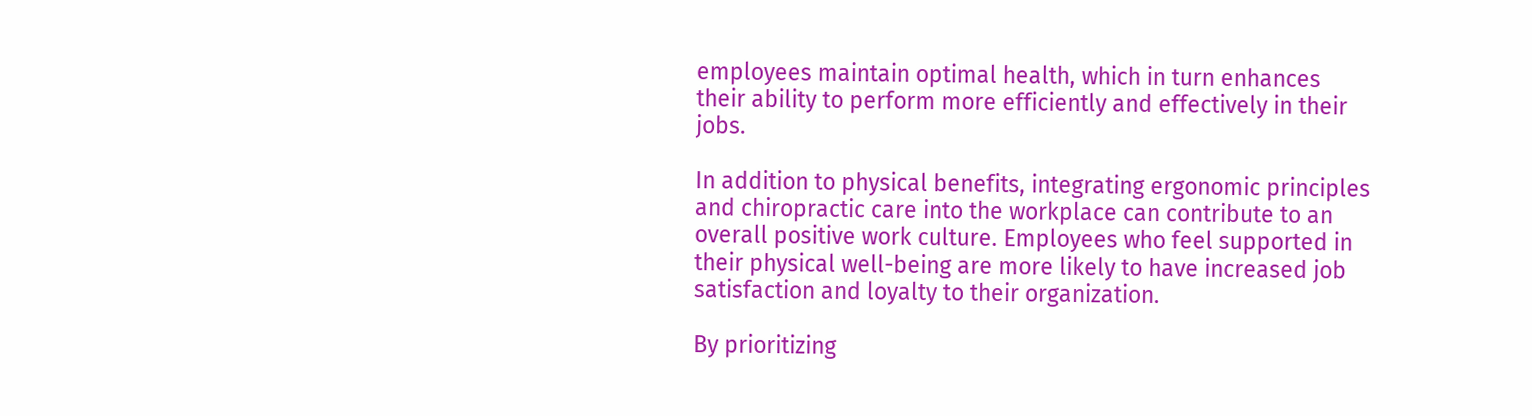employees maintain optimal health, which in turn enhances their ability to perform more efficiently and effectively in their jobs.

In addition to physical benefits, integrating ergonomic principles and chiropractic care into the workplace can contribute to an overall positive work culture. Employees who feel supported in their physical well-being are more likely to have increased job satisfaction and loyalty to their organization.

By prioritizing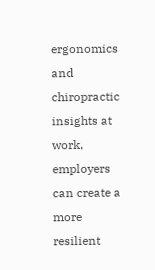ergonomics and chiropractic insights at work, employers can create a more resilient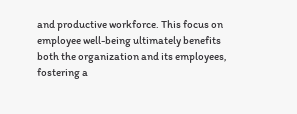and productive workforce. This focus on employee well-being ultimately benefits both the organization and its employees, fostering a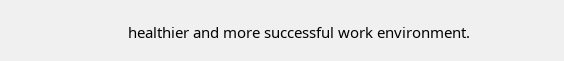healthier and more successful work environment.